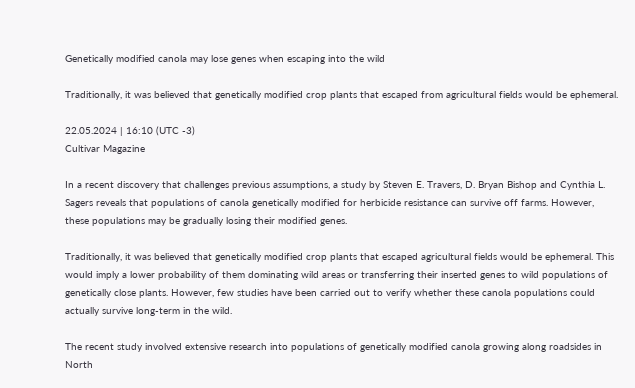Genetically modified canola may lose genes when escaping into the wild

Traditionally, it was believed that genetically modified crop plants that escaped from agricultural fields would be ephemeral.

22.05.2024 | 16:10 (UTC -3)
Cultivar Magazine

In a recent discovery that challenges previous assumptions, a study by Steven E. Travers, D. Bryan Bishop and Cynthia L. Sagers reveals that populations of canola genetically modified for herbicide resistance can survive off farms. However, these populations may be gradually losing their modified genes.

Traditionally, it was believed that genetically modified crop plants that escaped agricultural fields would be ephemeral. This would imply a lower probability of them dominating wild areas or transferring their inserted genes to wild populations of genetically close plants. However, few studies have been carried out to verify whether these canola populations could actually survive long-term in the wild.

The recent study involved extensive research into populations of genetically modified canola growing along roadsides in North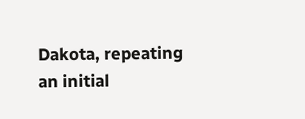Dakota, repeating an initial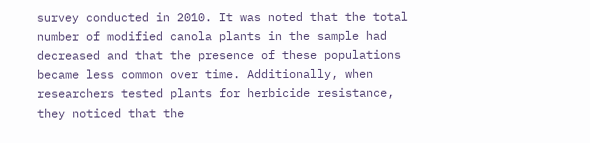survey conducted in 2010. It was noted that the total number of modified canola plants in the sample had decreased and that the presence of these populations became less common over time. Additionally, when researchers tested plants for herbicide resistance, they noticed that the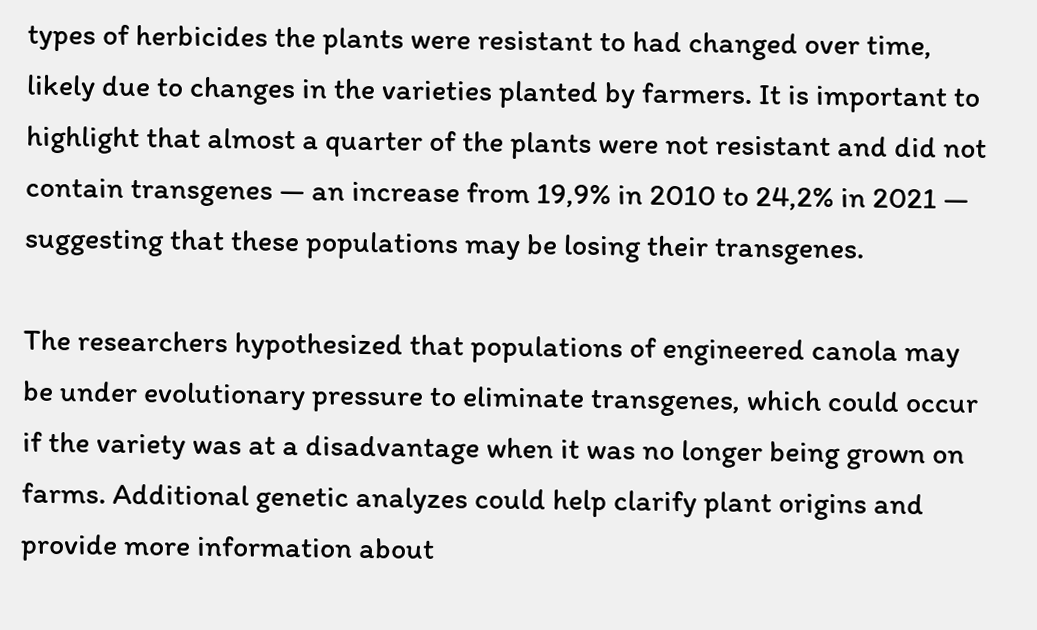types of herbicides the plants were resistant to had changed over time, likely due to changes in the varieties planted by farmers. It is important to highlight that almost a quarter of the plants were not resistant and did not contain transgenes — an increase from 19,9% in 2010 to 24,2% in 2021 — suggesting that these populations may be losing their transgenes.

The researchers hypothesized that populations of engineered canola may be under evolutionary pressure to eliminate transgenes, which could occur if the variety was at a disadvantage when it was no longer being grown on farms. Additional genetic analyzes could help clarify plant origins and provide more information about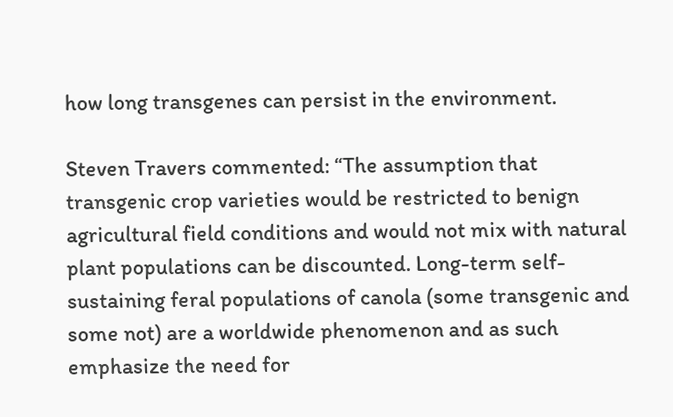how long transgenes can persist in the environment.

Steven Travers commented: “The assumption that transgenic crop varieties would be restricted to benign agricultural field conditions and would not mix with natural plant populations can be discounted. Long-term self-sustaining feral populations of canola (some transgenic and some not) are a worldwide phenomenon and as such emphasize the need for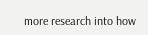more research into how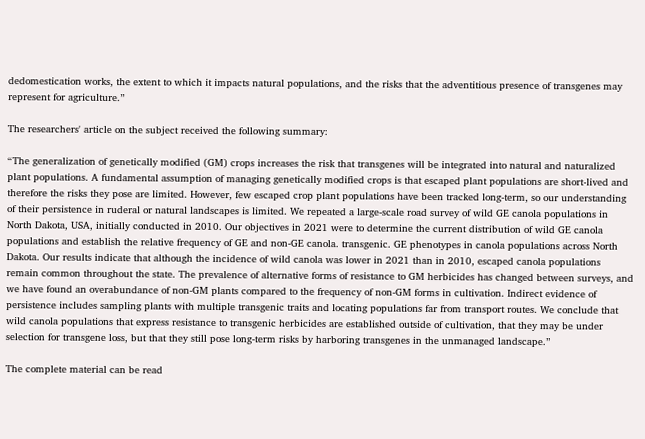dedomestication works, the extent to which it impacts natural populations, and the risks that the adventitious presence of transgenes may represent for agriculture.”

The researchers' article on the subject received the following summary:

“The generalization of genetically modified (GM) crops increases the risk that transgenes will be integrated into natural and naturalized plant populations. A fundamental assumption of managing genetically modified crops is that escaped plant populations are short-lived and therefore the risks they pose are limited. However, few escaped crop plant populations have been tracked long-term, so our understanding of their persistence in ruderal or natural landscapes is limited. We repeated a large-scale road survey of wild GE canola populations in North Dakota, USA, initially conducted in 2010. Our objectives in 2021 were to determine the current distribution of wild GE canola populations and establish the relative frequency of GE and non-GE canola. transgenic. GE phenotypes in canola populations across North Dakota. Our results indicate that although the incidence of wild canola was lower in 2021 than in 2010, escaped canola populations remain common throughout the state. The prevalence of alternative forms of resistance to GM herbicides has changed between surveys, and we have found an overabundance of non-GM plants compared to the frequency of non-GM forms in cultivation. Indirect evidence of persistence includes sampling plants with multiple transgenic traits and locating populations far from transport routes. We conclude that wild canola populations that express resistance to transgenic herbicides are established outside of cultivation, that they may be under selection for transgene loss, but that they still pose long-term risks by harboring transgenes in the unmanaged landscape.”

The complete material can be read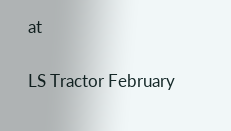at

LS Tractor February